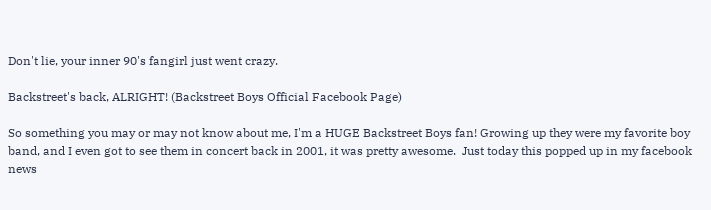Don't lie, your inner 90's fangirl just went crazy.

Backstreet's back, ALRIGHT! (Backstreet Boys Official Facebook Page)

So something you may or may not know about me, I'm a HUGE Backstreet Boys fan! Growing up they were my favorite boy band, and I even got to see them in concert back in 2001, it was pretty awesome.  Just today this popped up in my facebook news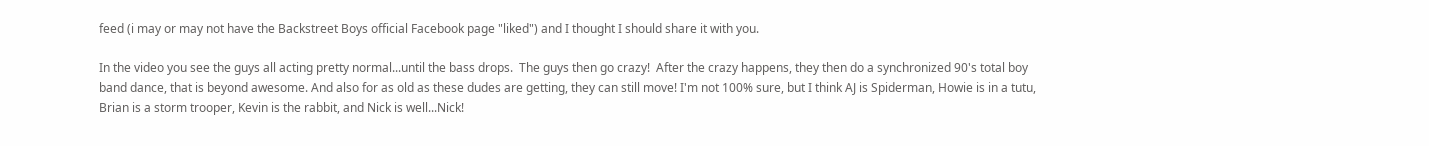feed (i may or may not have the Backstreet Boys official Facebook page "liked") and I thought I should share it with you.

In the video you see the guys all acting pretty normal...until the bass drops.  The guys then go crazy!  After the crazy happens, they then do a synchronized 90's total boy band dance, that is beyond awesome. And also for as old as these dudes are getting, they can still move! I'm not 100% sure, but I think AJ is Spiderman, Howie is in a tutu, Brian is a storm trooper, Kevin is the rabbit, and Nick is well...Nick!